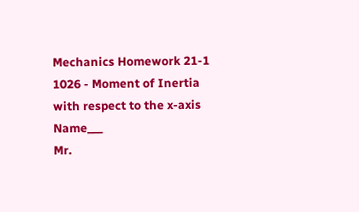Mechanics Homework 21-1 1026 - Moment of Inertia with respect to the x-axis Name___
Mr.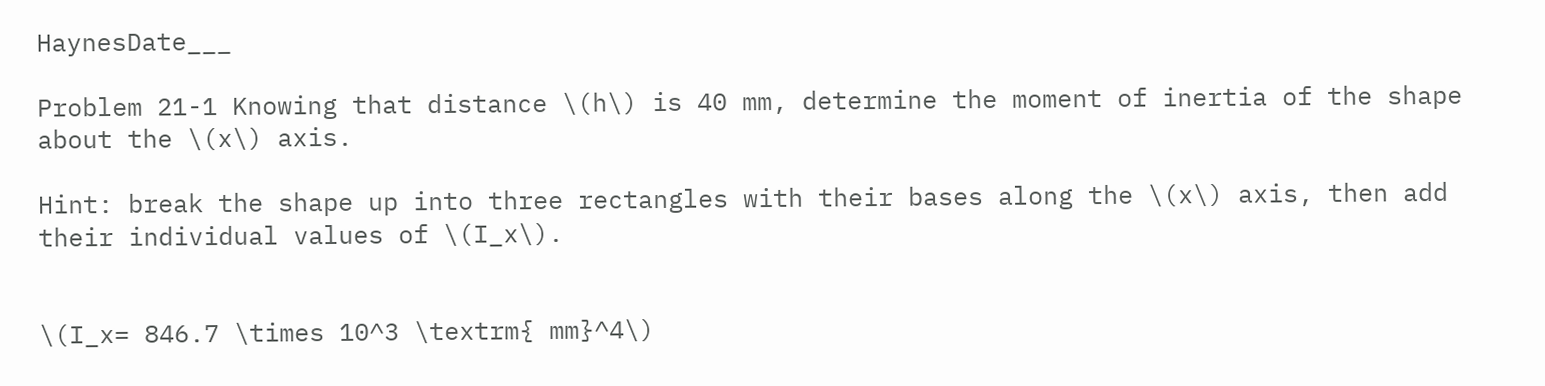HaynesDate___

Problem 21-1 Knowing that distance \(h\) is 40 mm, determine the moment of inertia of the shape about the \(x\) axis.

Hint: break the shape up into three rectangles with their bases along the \(x\) axis, then add their individual values of \(I_x\).


\(I_x= 846.7 \times 10^3 \textrm{ mm}^4\)